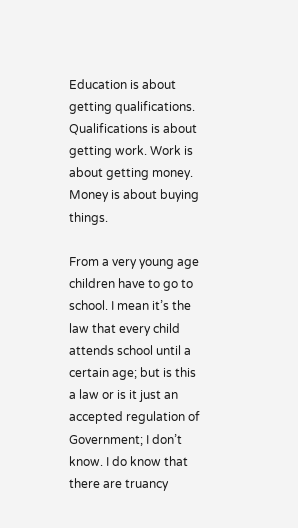Education is about getting qualifications. Qualifications is about getting work. Work is about getting money. Money is about buying things.

From a very young age children have to go to school. I mean it’s the law that every child attends school until a certain age; but is this a law or is it just an accepted regulation of Government; I don’t know. I do know that there are truancy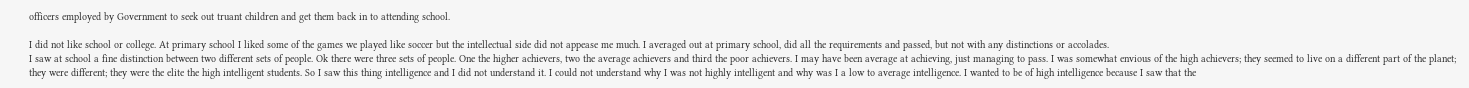officers employed by Government to seek out truant children and get them back in to attending school.

I did not like school or college. At primary school I liked some of the games we played like soccer but the intellectual side did not appease me much. I averaged out at primary school, did all the requirements and passed, but not with any distinctions or accolades.
I saw at school a fine distinction between two different sets of people. Ok there were three sets of people. One the higher achievers, two the average achievers and third the poor achievers. I may have been average at achieving, just managing to pass. I was somewhat envious of the high achievers; they seemed to live on a different part of the planet; they were different; they were the elite the high intelligent students. So I saw this thing intelligence and I did not understand it. I could not understand why I was not highly intelligent and why was I a low to average intelligence. I wanted to be of high intelligence because I saw that the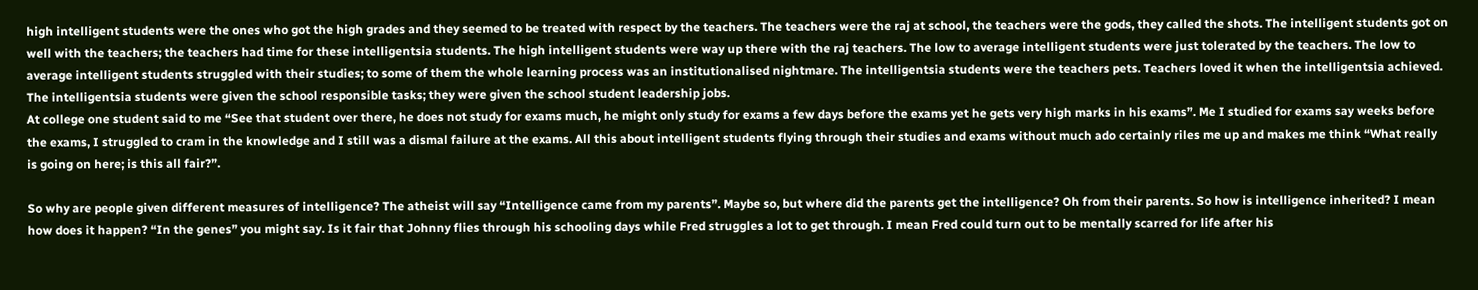high intelligent students were the ones who got the high grades and they seemed to be treated with respect by the teachers. The teachers were the raj at school, the teachers were the gods, they called the shots. The intelligent students got on well with the teachers; the teachers had time for these intelligentsia students. The high intelligent students were way up there with the raj teachers. The low to average intelligent students were just tolerated by the teachers. The low to average intelligent students struggled with their studies; to some of them the whole learning process was an institutionalised nightmare. The intelligentsia students were the teachers pets. Teachers loved it when the intelligentsia achieved. The intelligentsia students were given the school responsible tasks; they were given the school student leadership jobs.
At college one student said to me “See that student over there, he does not study for exams much, he might only study for exams a few days before the exams yet he gets very high marks in his exams”. Me I studied for exams say weeks before the exams, I struggled to cram in the knowledge and I still was a dismal failure at the exams. All this about intelligent students flying through their studies and exams without much ado certainly riles me up and makes me think “What really is going on here; is this all fair?”.

So why are people given different measures of intelligence? The atheist will say “Intelligence came from my parents”. Maybe so, but where did the parents get the intelligence? Oh from their parents. So how is intelligence inherited? I mean how does it happen? “In the genes” you might say. Is it fair that Johnny flies through his schooling days while Fred struggles a lot to get through. I mean Fred could turn out to be mentally scarred for life after his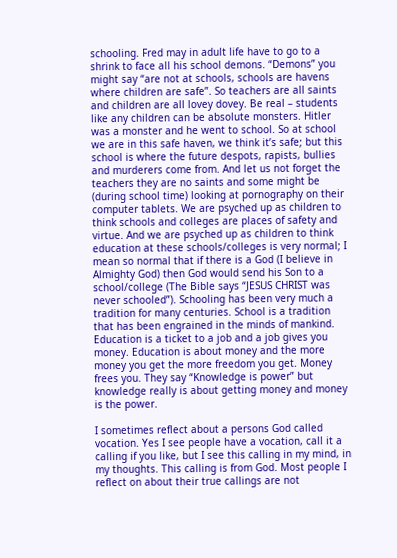schooling. Fred may in adult life have to go to a shrink to face all his school demons. “Demons” you might say “are not at schools, schools are havens where children are safe”. So teachers are all saints and children are all lovey dovey. Be real – students like any children can be absolute monsters. Hitler was a monster and he went to school. So at school we are in this safe haven, we think it’s safe; but this school is where the future despots, rapists, bullies and murderers come from. And let us not forget the teachers they are no saints and some might be (during school time) looking at pornography on their computer tablets. We are psyched up as children to think schools and colleges are places of safety and virtue. And we are psyched up as children to think education at these schools/colleges is very normal; I mean so normal that if there is a God (I believe in Almighty God) then God would send his Son to a school/college (The Bible says “JESUS CHRIST was never schooled”). Schooling has been very much a tradition for many centuries. School is a tradition that has been engrained in the minds of mankind. Education is a ticket to a job and a job gives you money. Education is about money and the more money you get the more freedom you get. Money frees you. They say “Knowledge is power” but knowledge really is about getting money and money is the power.

I sometimes reflect about a persons God called vocation. Yes I see people have a vocation, call it a calling if you like, but I see this calling in my mind, in my thoughts. This calling is from God. Most people I reflect on about their true callings are not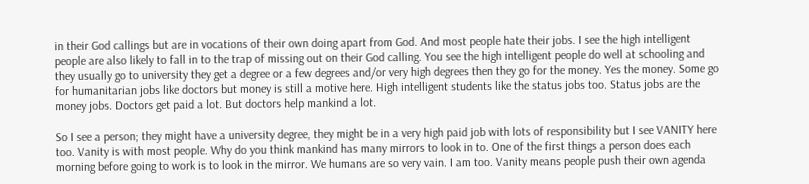in their God callings but are in vocations of their own doing apart from God. And most people hate their jobs. I see the high intelligent people are also likely to fall in to the trap of missing out on their God calling. You see the high intelligent people do well at schooling and they usually go to university they get a degree or a few degrees and/or very high degrees then they go for the money. Yes the money. Some go for humanitarian jobs like doctors but money is still a motive here. High intelligent students like the status jobs too. Status jobs are the money jobs. Doctors get paid a lot. But doctors help mankind a lot.

So I see a person; they might have a university degree, they might be in a very high paid job with lots of responsibility but I see VANITY here too. Vanity is with most people. Why do you think mankind has many mirrors to look in to. One of the first things a person does each morning before going to work is to look in the mirror. We humans are so very vain. I am too. Vanity means people push their own agenda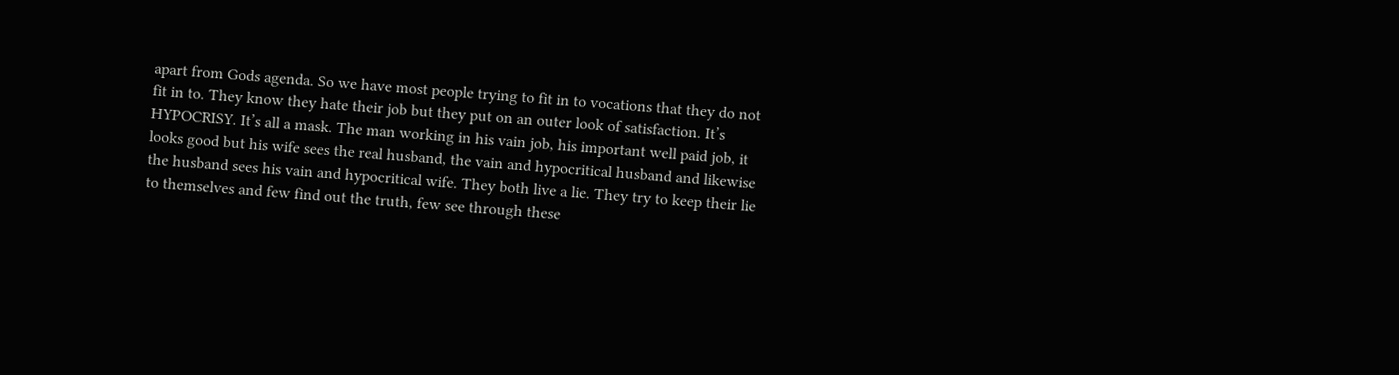apart from Gods agenda. So we have most people trying to fit in to vocations that they do not fit in to. They know they hate their job but they put on an outer look of satisfaction. It’s HYPOCRISY. It’s all a mask. The man working in his vain job, his important well paid job, it looks good but his wife sees the real husband, the vain and hypocritical husband and likewise the husband sees his vain and hypocritical wife. They both live a lie. They try to keep their lie to themselves and few find out the truth, few see through these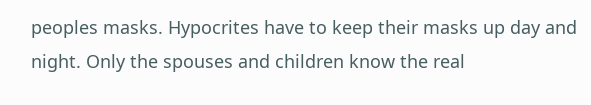peoples masks. Hypocrites have to keep their masks up day and night. Only the spouses and children know the real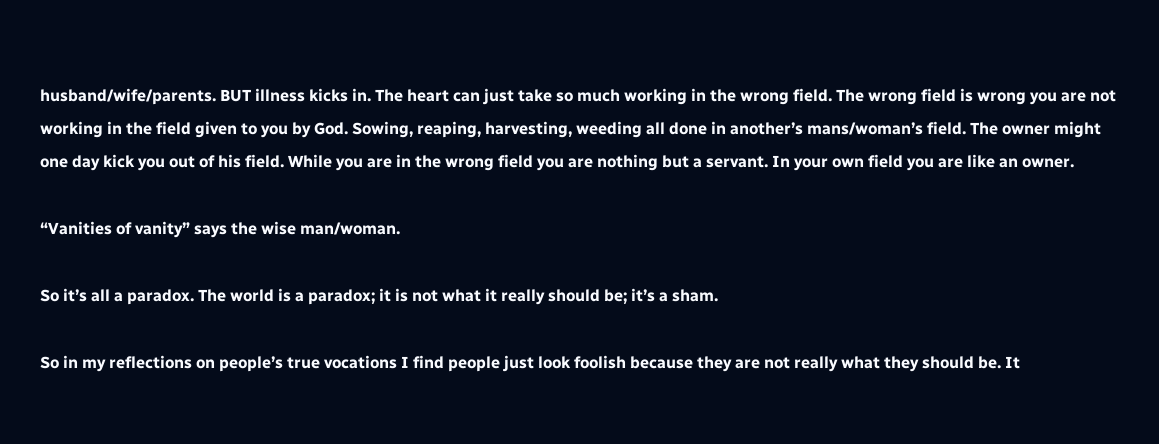husband/wife/parents. BUT illness kicks in. The heart can just take so much working in the wrong field. The wrong field is wrong you are not working in the field given to you by God. Sowing, reaping, harvesting, weeding all done in another’s mans/woman’s field. The owner might one day kick you out of his field. While you are in the wrong field you are nothing but a servant. In your own field you are like an owner.

“Vanities of vanity” says the wise man/woman.

So it’s all a paradox. The world is a paradox; it is not what it really should be; it’s a sham.

So in my reflections on people’s true vocations I find people just look foolish because they are not really what they should be. It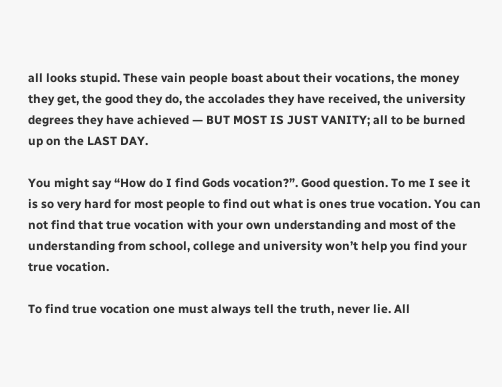all looks stupid. These vain people boast about their vocations, the money they get, the good they do, the accolades they have received, the university degrees they have achieved — BUT MOST IS JUST VANITY; all to be burned up on the LAST DAY.

You might say “How do I find Gods vocation?”. Good question. To me I see it is so very hard for most people to find out what is ones true vocation. You can not find that true vocation with your own understanding and most of the understanding from school, college and university won’t help you find your true vocation.

To find true vocation one must always tell the truth, never lie. All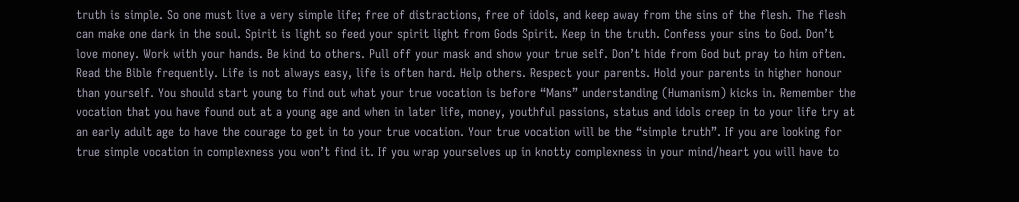truth is simple. So one must live a very simple life; free of distractions, free of idols, and keep away from the sins of the flesh. The flesh can make one dark in the soul. Spirit is light so feed your spirit light from Gods Spirit. Keep in the truth. Confess your sins to God. Don’t love money. Work with your hands. Be kind to others. Pull off your mask and show your true self. Don’t hide from God but pray to him often. Read the Bible frequently. Life is not always easy, life is often hard. Help others. Respect your parents. Hold your parents in higher honour than yourself. You should start young to find out what your true vocation is before “Mans” understanding (Humanism) kicks in. Remember the vocation that you have found out at a young age and when in later life, money, youthful passions, status and idols creep in to your life try at an early adult age to have the courage to get in to your true vocation. Your true vocation will be the “simple truth”. If you are looking for true simple vocation in complexness you won’t find it. If you wrap yourselves up in knotty complexness in your mind/heart you will have to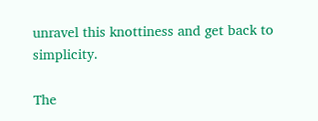unravel this knottiness and get back to simplicity.

The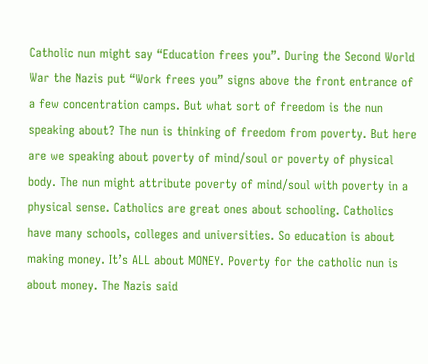Catholic nun might say “Education frees you”. During the Second World War the Nazis put “Work frees you” signs above the front entrance of a few concentration camps. But what sort of freedom is the nun speaking about? The nun is thinking of freedom from poverty. But here are we speaking about poverty of mind/soul or poverty of physical body. The nun might attribute poverty of mind/soul with poverty in a physical sense. Catholics are great ones about schooling. Catholics have many schools, colleges and universities. So education is about making money. It’s ALL about MONEY. Poverty for the catholic nun is about money. The Nazis said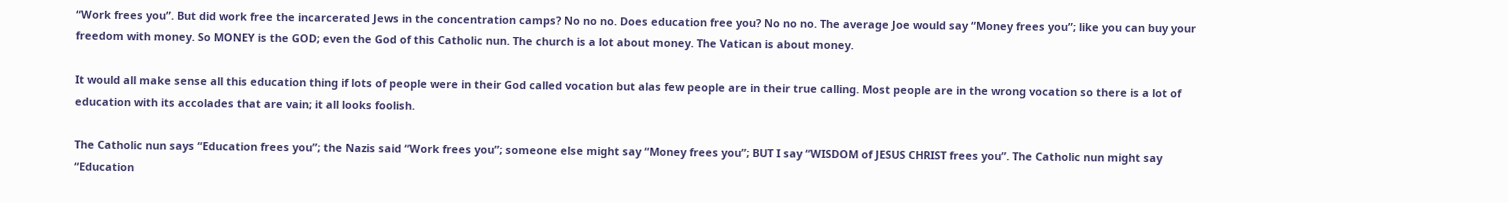“Work frees you”. But did work free the incarcerated Jews in the concentration camps? No no no. Does education free you? No no no. The average Joe would say “Money frees you”; like you can buy your freedom with money. So MONEY is the GOD; even the God of this Catholic nun. The church is a lot about money. The Vatican is about money.

It would all make sense all this education thing if lots of people were in their God called vocation but alas few people are in their true calling. Most people are in the wrong vocation so there is a lot of education with its accolades that are vain; it all looks foolish.

The Catholic nun says “Education frees you”; the Nazis said “Work frees you”; someone else might say “Money frees you”; BUT I say “WISDOM of JESUS CHRIST frees you”. The Catholic nun might say “Education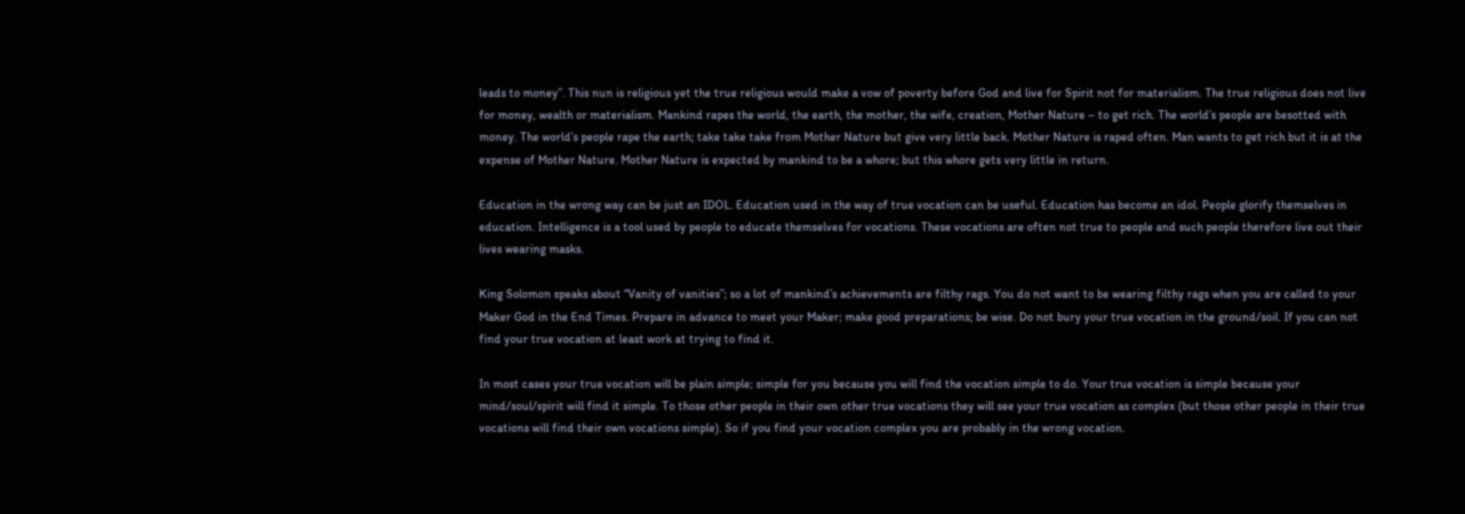leads to money”. This nun is religious yet the true religious would make a vow of poverty before God and live for Spirit not for materialism. The true religious does not live for money, wealth or materialism. Mankind rapes the world, the earth, the mother, the wife, creation, Mother Nature – to get rich. The world’s people are besotted with money. The world’s people rape the earth; take take take from Mother Nature but give very little back. Mother Nature is raped often. Man wants to get rich but it is at the expense of Mother Nature. Mother Nature is expected by mankind to be a whore; but this whore gets very little in return.

Education in the wrong way can be just an IDOL. Education used in the way of true vocation can be useful. Education has become an idol. People glorify themselves in education. Intelligence is a tool used by people to educate themselves for vocations. These vocations are often not true to people and such people therefore live out their lives wearing masks.

King Solomon speaks about “Vanity of vanities”; so a lot of mankind’s achievements are filthy rags. You do not want to be wearing filthy rags when you are called to your Maker God in the End Times. Prepare in advance to meet your Maker; make good preparations; be wise. Do not bury your true vocation in the ground/soil. If you can not find your true vocation at least work at trying to find it.

In most cases your true vocation will be plain simple; simple for you because you will find the vocation simple to do. Your true vocation is simple because your mind/soul/spirit will find it simple. To those other people in their own other true vocations they will see your true vocation as complex (but those other people in their true vocations will find their own vocations simple). So if you find your vocation complex you are probably in the wrong vocation.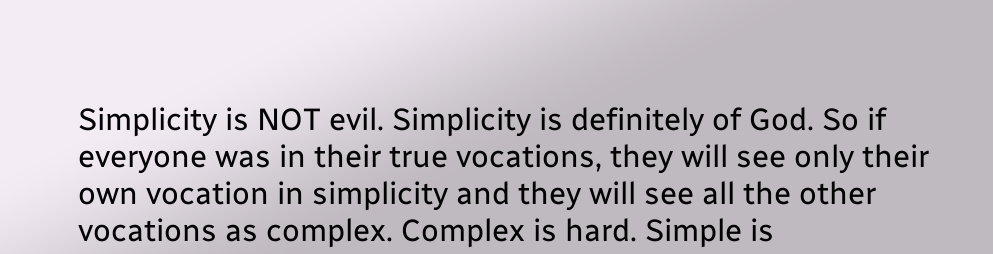Simplicity is NOT evil. Simplicity is definitely of God. So if everyone was in their true vocations, they will see only their own vocation in simplicity and they will see all the other vocations as complex. Complex is hard. Simple is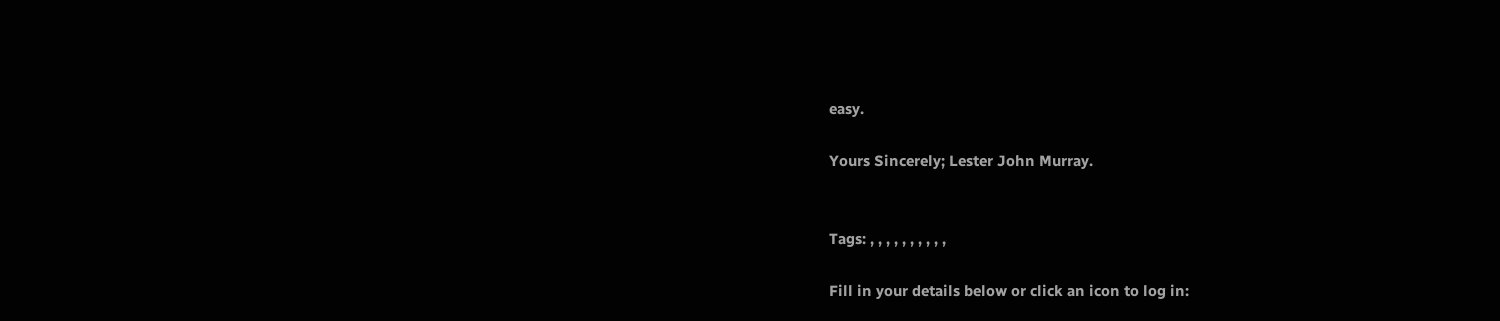easy.

Yours Sincerely; Lester John Murray.


Tags: , , , , , , , , , ,

Fill in your details below or click an icon to log in: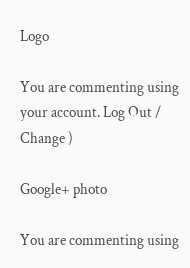Logo

You are commenting using your account. Log Out /  Change )

Google+ photo

You are commenting using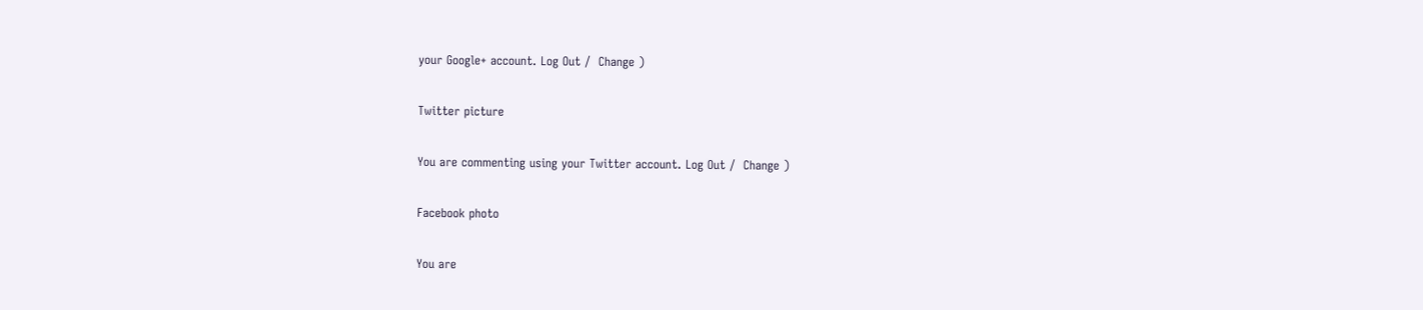your Google+ account. Log Out /  Change )

Twitter picture

You are commenting using your Twitter account. Log Out /  Change )

Facebook photo

You are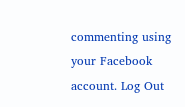commenting using your Facebook account. Log Out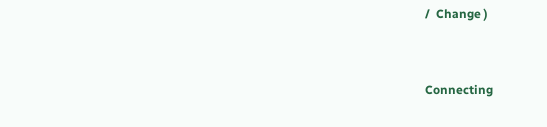/  Change )


Connecting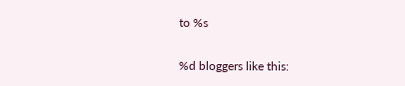to %s

%d bloggers like this: